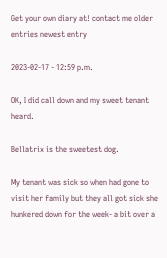Get your own diary at! contact me older entries newest entry

2023-02-17 - 12:59 p.m.

OK, I did call down and my sweet tenant heard.

Bellatrix is the sweetest dog.

My tenant was sick so when had gone to visit her family but they all got sick she hunkered down for the week- a bit over a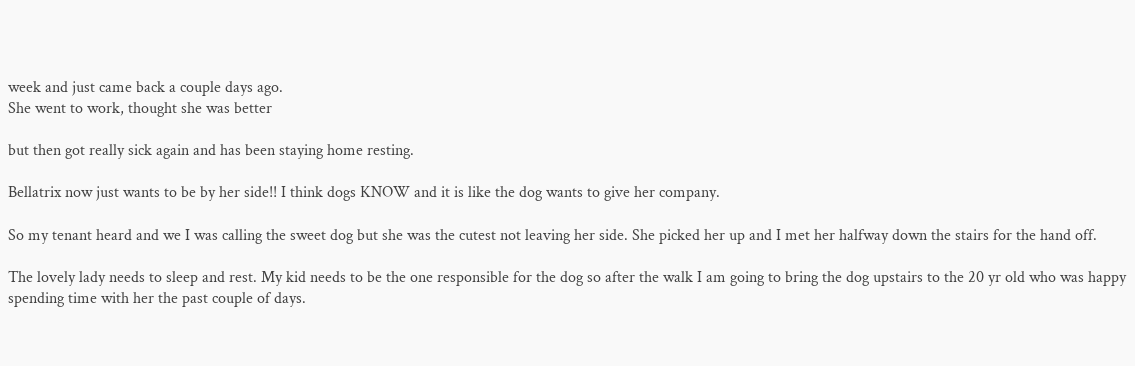week and just came back a couple days ago.
She went to work, thought she was better

but then got really sick again and has been staying home resting.

Bellatrix now just wants to be by her side!! I think dogs KNOW and it is like the dog wants to give her company.

So my tenant heard and we I was calling the sweet dog but she was the cutest not leaving her side. She picked her up and I met her halfway down the stairs for the hand off.

The lovely lady needs to sleep and rest. My kid needs to be the one responsible for the dog so after the walk I am going to bring the dog upstairs to the 20 yr old who was happy spending time with her the past couple of days.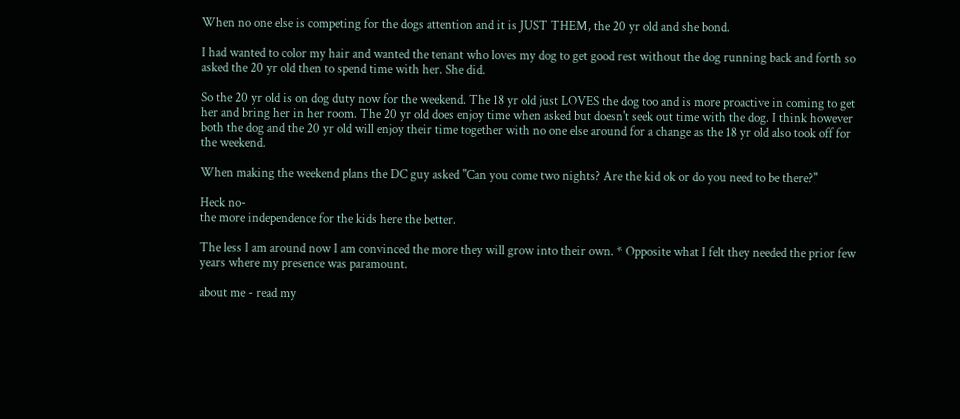When no one else is competing for the dogs attention and it is JUST THEM, the 20 yr old and she bond.

I had wanted to color my hair and wanted the tenant who loves my dog to get good rest without the dog running back and forth so asked the 20 yr old then to spend time with her. She did.

So the 20 yr old is on dog duty now for the weekend. The 18 yr old just LOVES the dog too and is more proactive in coming to get her and bring her in her room. The 20 yr old does enjoy time when asked but doesn't seek out time with the dog. I think however both the dog and the 20 yr old will enjoy their time together with no one else around for a change as the 18 yr old also took off for the weekend.

When making the weekend plans the DC guy asked "Can you come two nights? Are the kid ok or do you need to be there?"

Heck no-
the more independence for the kids here the better.

The less I am around now I am convinced the more they will grow into their own. * Opposite what I felt they needed the prior few years where my presence was paramount.

about me - read my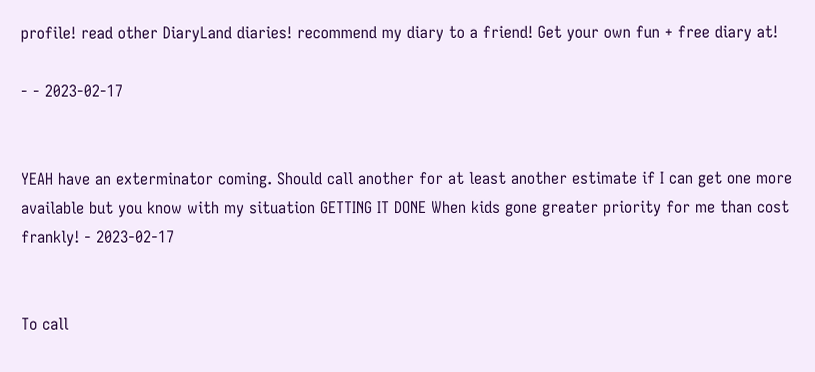profile! read other DiaryLand diaries! recommend my diary to a friend! Get your own fun + free diary at!

- - 2023-02-17


YEAH have an exterminator coming. Should call another for at least another estimate if I can get one more available but you know with my situation GETTING IT DONE When kids gone greater priority for me than cost frankly! - 2023-02-17


To call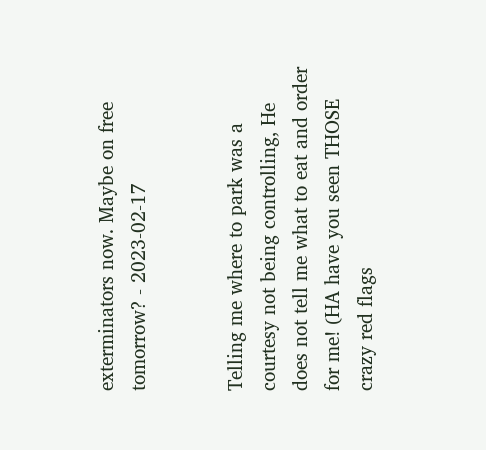exterminators now. Maybe on free tomorrow? - 2023-02-17


Telling me where to park was a courtesy not being controlling, He does not tell me what to eat and order for me! (HA have you seen THOSE crazy red flags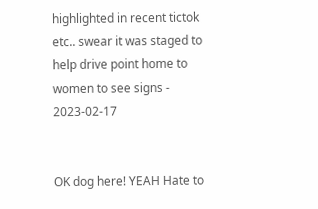highlighted in recent tictok etc.. swear it was staged to help drive point home to women to see signs - 2023-02-17


OK dog here! YEAH Hate to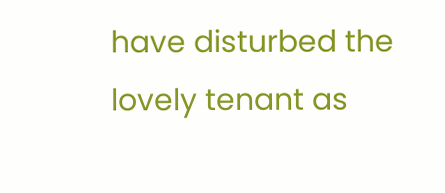have disturbed the lovely tenant as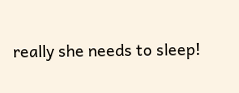really she needs to sleep!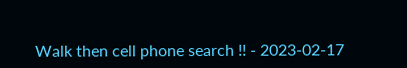Walk then cell phone search !! - 2023-02-17